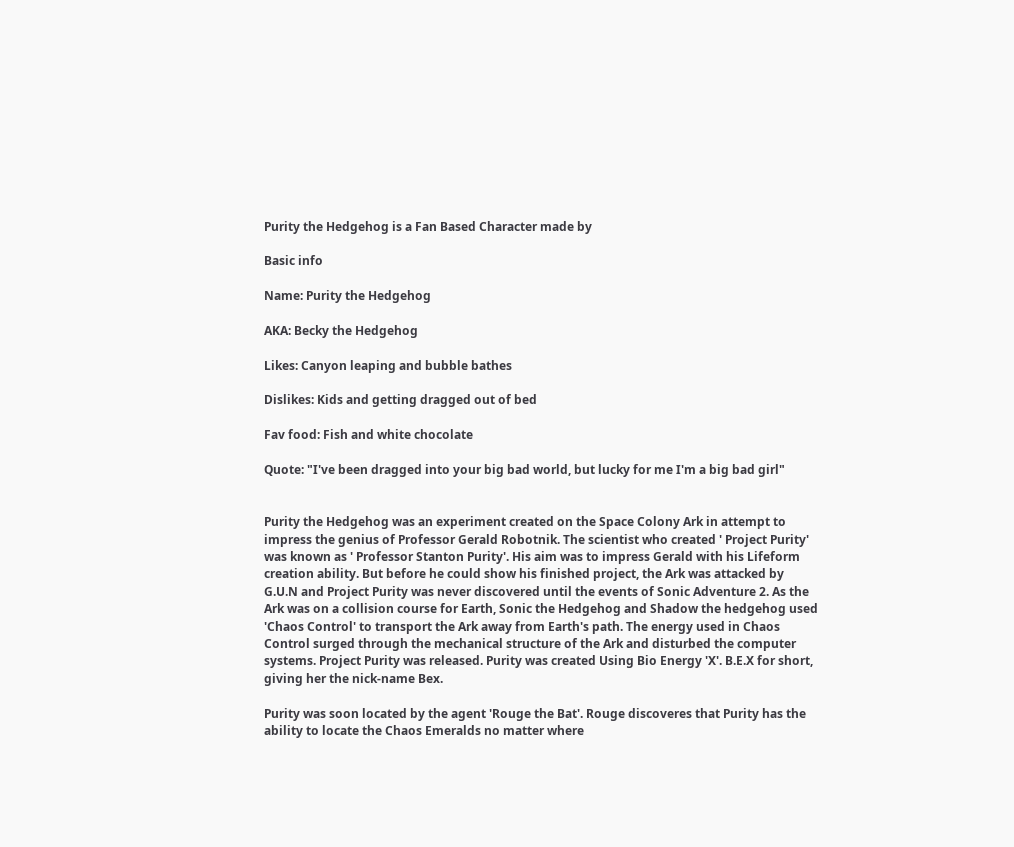Purity the Hedgehog is a Fan Based Character made by

Basic info

Name: Purity the Hedgehog

AKA: Becky the Hedgehog

Likes: Canyon leaping and bubble bathes

Dislikes: Kids and getting dragged out of bed

Fav food: Fish and white chocolate

Quote: "I've been dragged into your big bad world, but lucky for me I'm a big bad girl"


Purity the Hedgehog was an experiment created on the Space Colony Ark in attempt to impress the genius of Professor Gerald Robotnik. The scientist who created ' Project Purity' was known as ' Professor Stanton Purity'. His aim was to impress Gerald with his Lifeform creation ability. But before he could show his finished project, the Ark was attacked by G.U.N and Project Purity was never discovered until the events of Sonic Adventure 2. As the Ark was on a collision course for Earth, Sonic the Hedgehog and Shadow the hedgehog used 'Chaos Control' to transport the Ark away from Earth's path. The energy used in Chaos Control surged through the mechanical structure of the Ark and disturbed the computer systems. Project Purity was released. Purity was created Using Bio Energy 'X'. B.E.X for short, giving her the nick-name Bex.

Purity was soon located by the agent 'Rouge the Bat'. Rouge discoveres that Purity has the ability to locate the Chaos Emeralds no matter where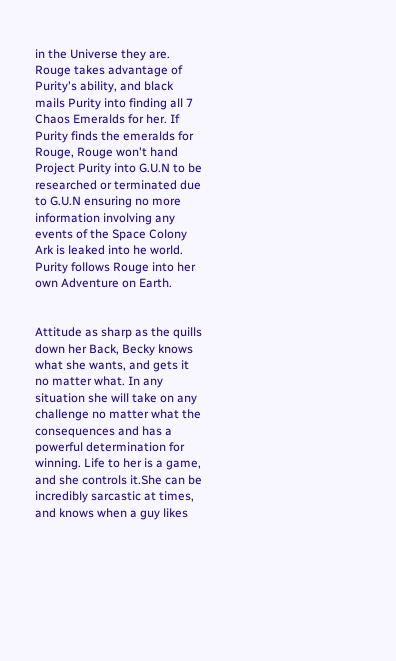in the Universe they are. Rouge takes advantage of Purity's ability, and black mails Purity into finding all 7 Chaos Emeralds for her. If Purity finds the emeralds for Rouge, Rouge won't hand Project Purity into G.U.N to be researched or terminated due to G.U.N ensuring no more information involving any events of the Space Colony Ark is leaked into he world.
Purity follows Rouge into her own Adventure on Earth.


Attitude as sharp as the quills down her Back, Becky knows what she wants, and gets it no matter what. In any situation she will take on any challenge no matter what the consequences and has a powerful determination for winning. Life to her is a game, and she controls it.She can be incredibly sarcastic at times, and knows when a guy likes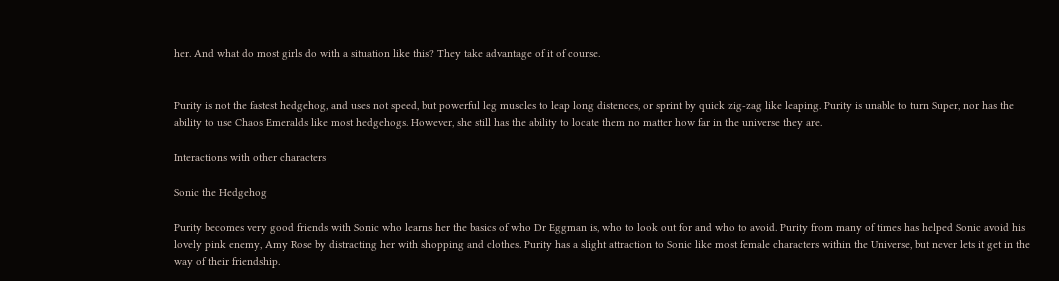her. And what do most girls do with a situation like this? They take advantage of it of course.


Purity is not the fastest hedgehog, and uses not speed, but powerful leg muscles to leap long distences, or sprint by quick zig-zag like leaping. Purity is unable to turn Super, nor has the ability to use Chaos Emeralds like most hedgehogs. However, she still has the ability to locate them no matter how far in the universe they are.

Interactions with other characters

Sonic the Hedgehog

Purity becomes very good friends with Sonic who learns her the basics of who Dr Eggman is, who to look out for and who to avoid. Purity from many of times has helped Sonic avoid his lovely pink enemy, Amy Rose by distracting her with shopping and clothes. Purity has a slight attraction to Sonic like most female characters within the Universe, but never lets it get in the way of their friendship.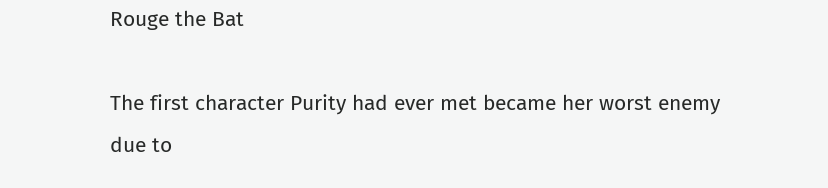Rouge the Bat

The first character Purity had ever met became her worst enemy due to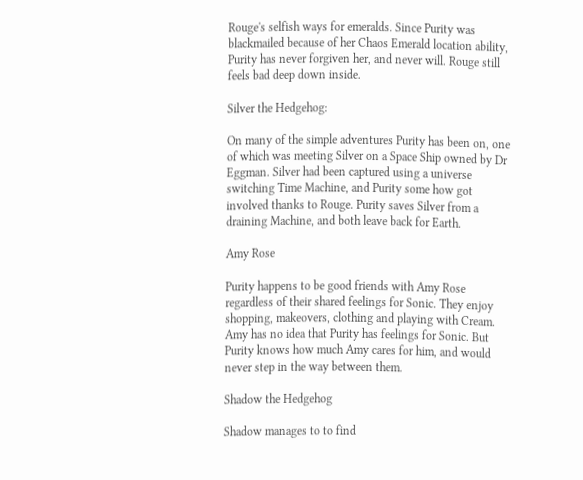Rouge's selfish ways for emeralds. Since Purity was blackmailed because of her Chaos Emerald location ability, Purity has never forgiven her, and never will. Rouge still feels bad deep down inside.

Silver the Hedgehog:

On many of the simple adventures Purity has been on, one of which was meeting Silver on a Space Ship owned by Dr Eggman. Silver had been captured using a universe switching Time Machine, and Purity some how got involved thanks to Rouge. Purity saves Silver from a draining Machine, and both leave back for Earth.

Amy Rose

Purity happens to be good friends with Amy Rose regardless of their shared feelings for Sonic. They enjoy shopping, makeovers, clothing and playing with Cream. Amy has no idea that Purity has feelings for Sonic. But Purity knows how much Amy cares for him, and would never step in the way between them.

Shadow the Hedgehog

Shadow manages to to find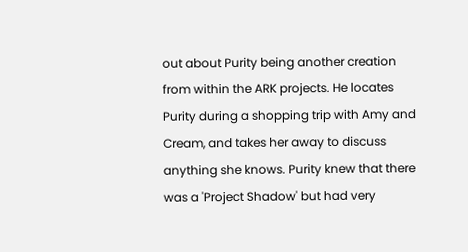out about Purity being another creation from within the ARK projects. He locates Purity during a shopping trip with Amy and Cream, and takes her away to discuss anything she knows. Purity knew that there was a 'Project Shadow' but had very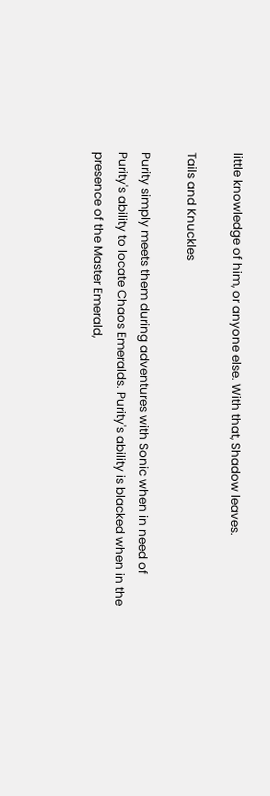little knowledge of him, or anyone else. With that, Shadow leaves.

Tails and Knuckles

Purity simply meets them during adventures with Sonic when in need of Purity's ability to locate Chaos Emeralds. Purity's ability is blacked when in the presence of the Master Emerald,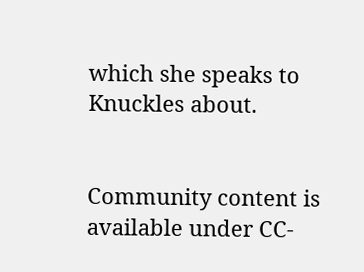which she speaks to Knuckles about.


Community content is available under CC-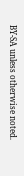BY-SA unless otherwise noted.